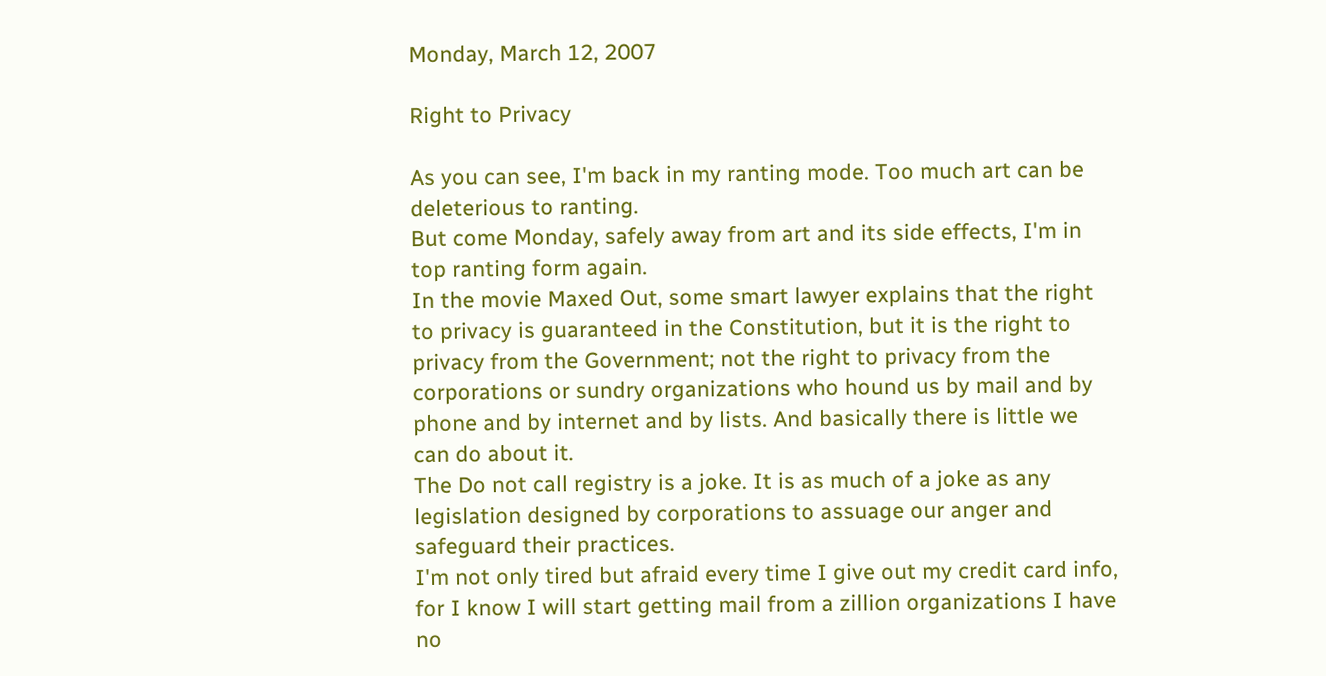Monday, March 12, 2007

Right to Privacy

As you can see, I'm back in my ranting mode. Too much art can be deleterious to ranting.
But come Monday, safely away from art and its side effects, I'm in top ranting form again.
In the movie Maxed Out, some smart lawyer explains that the right to privacy is guaranteed in the Constitution, but it is the right to privacy from the Government; not the right to privacy from the corporations or sundry organizations who hound us by mail and by phone and by internet and by lists. And basically there is little we can do about it.
The Do not call registry is a joke. It is as much of a joke as any legislation designed by corporations to assuage our anger and safeguard their practices.
I'm not only tired but afraid every time I give out my credit card info, for I know I will start getting mail from a zillion organizations I have no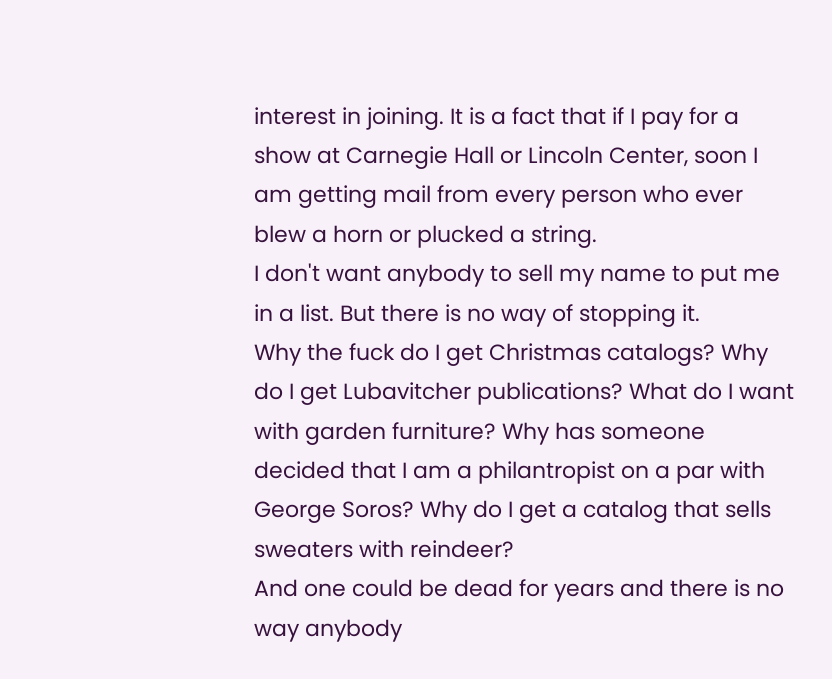interest in joining. It is a fact that if I pay for a show at Carnegie Hall or Lincoln Center, soon I am getting mail from every person who ever blew a horn or plucked a string.
I don't want anybody to sell my name to put me in a list. But there is no way of stopping it.
Why the fuck do I get Christmas catalogs? Why do I get Lubavitcher publications? What do I want with garden furniture? Why has someone decided that I am a philantropist on a par with George Soros? Why do I get a catalog that sells sweaters with reindeer?
And one could be dead for years and there is no way anybody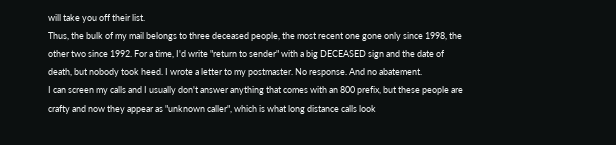will take you off their list.
Thus, the bulk of my mail belongs to three deceased people, the most recent one gone only since 1998, the other two since 1992. For a time, I'd write "return to sender" with a big DECEASED sign and the date of death, but nobody took heed. I wrote a letter to my postmaster. No response. And no abatement.
I can screen my calls and I usually don't answer anything that comes with an 800 prefix, but these people are crafty and now they appear as "unknown caller", which is what long distance calls look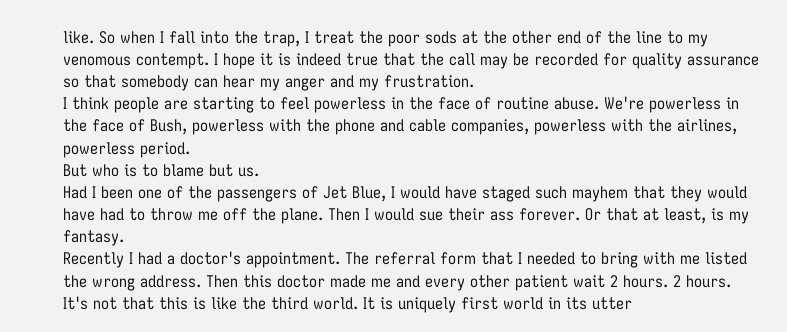like. So when I fall into the trap, I treat the poor sods at the other end of the line to my venomous contempt. I hope it is indeed true that the call may be recorded for quality assurance so that somebody can hear my anger and my frustration.
I think people are starting to feel powerless in the face of routine abuse. We're powerless in the face of Bush, powerless with the phone and cable companies, powerless with the airlines, powerless period.
But who is to blame but us.
Had I been one of the passengers of Jet Blue, I would have staged such mayhem that they would have had to throw me off the plane. Then I would sue their ass forever. Or that at least, is my fantasy.
Recently I had a doctor's appointment. The referral form that I needed to bring with me listed the wrong address. Then this doctor made me and every other patient wait 2 hours. 2 hours.
It's not that this is like the third world. It is uniquely first world in its utter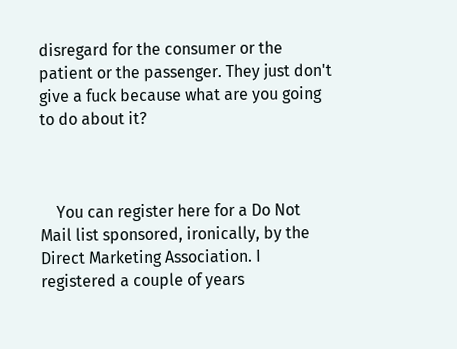disregard for the consumer or the patient or the passenger. They just don't give a fuck because what are you going to do about it?



    You can register here for a Do Not Mail list sponsored, ironically, by the Direct Marketing Association. I registered a couple of years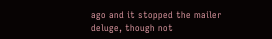ago and it stopped the mailer deluge, though not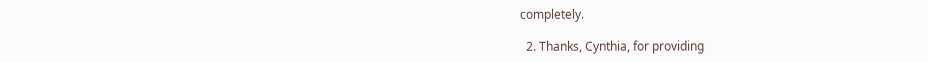completely.

  2. Thanks, Cynthia, for providing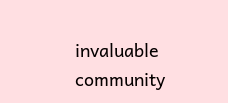invaluable community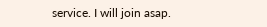service. I will join asap.